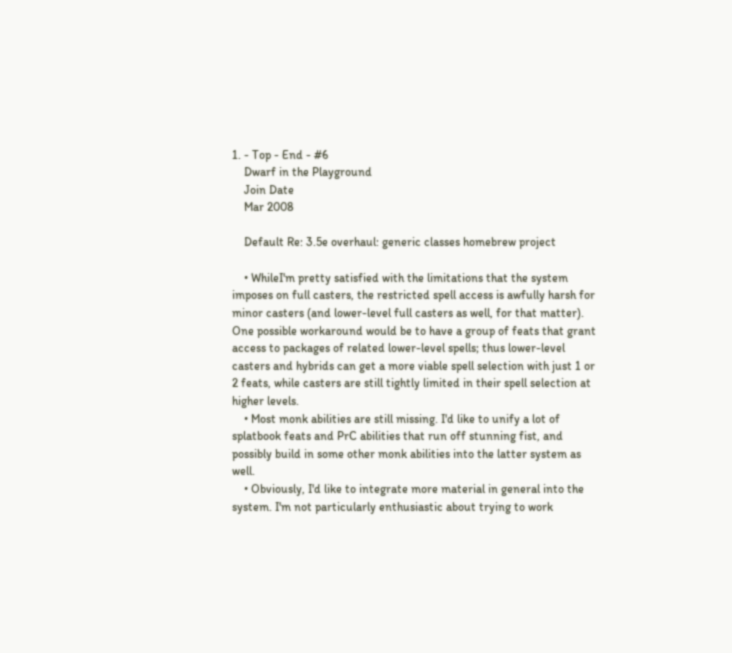1. - Top - End - #6
    Dwarf in the Playground
    Join Date
    Mar 2008

    Default Re: 3.5e overhaul: generic classes homebrew project

    • WhileI'm pretty satisfied with the limitations that the system imposes on full casters, the restricted spell access is awfully harsh for minor casters (and lower-level full casters as well, for that matter). One possible workaround would be to have a group of feats that grant access to packages of related lower-level spells; thus lower-level casters and hybrids can get a more viable spell selection with just 1 or 2 feats, while casters are still tightly limited in their spell selection at higher levels.
    • Most monk abilities are still missing. I'd like to unify a lot of splatbook feats and PrC abilities that run off stunning fist, and possibly build in some other monk abilities into the latter system as well.
    • Obviously, I'd like to integrate more material in general into the system. I'm not particularly enthusiastic about trying to work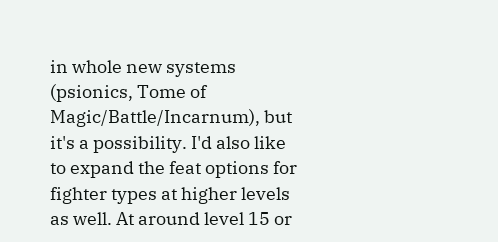in whole new systems (psionics, Tome of Magic/Battle/Incarnum), but it's a possibility. I'd also like to expand the feat options for fighter types at higher levels as well. At around level 15 or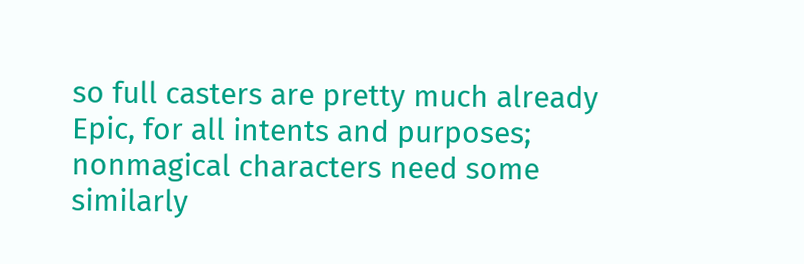so full casters are pretty much already Epic, for all intents and purposes; nonmagical characters need some similarly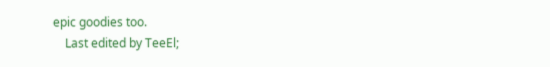epic goodies too.
    Last edited by TeeEl;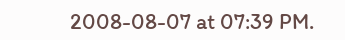2008-08-07 at 07:39 PM.